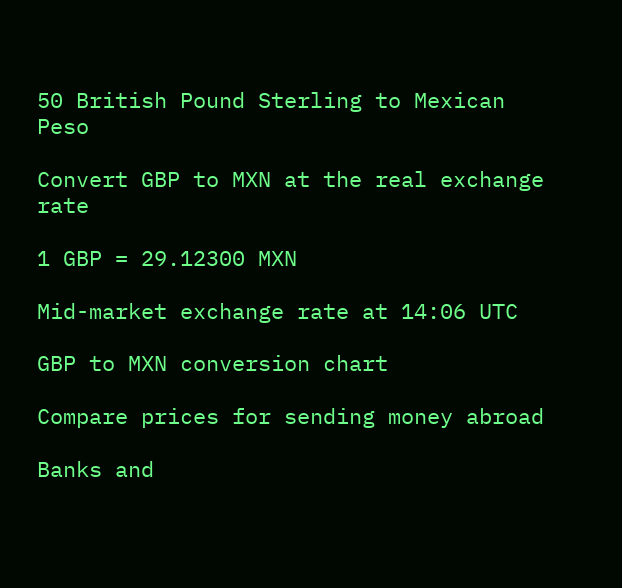50 British Pound Sterling to Mexican Peso

Convert GBP to MXN at the real exchange rate

1 GBP = 29.12300 MXN

Mid-market exchange rate at 14:06 UTC

GBP to MXN conversion chart

Compare prices for sending money abroad

Banks and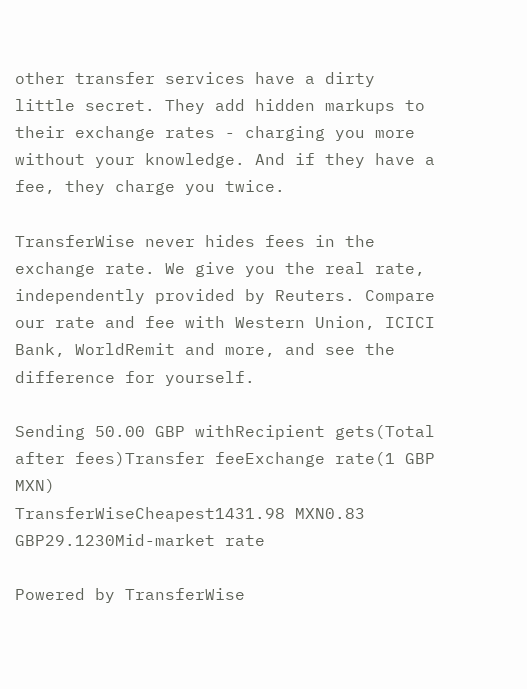other transfer services have a dirty little secret. They add hidden markups to their exchange rates - charging you more without your knowledge. And if they have a fee, they charge you twice.

TransferWise never hides fees in the exchange rate. We give you the real rate, independently provided by Reuters. Compare our rate and fee with Western Union, ICICI Bank, WorldRemit and more, and see the difference for yourself.

Sending 50.00 GBP withRecipient gets(Total after fees)Transfer feeExchange rate(1 GBP MXN)
TransferWiseCheapest1431.98 MXN0.83 GBP29.1230Mid-market rate

Powered by TransferWise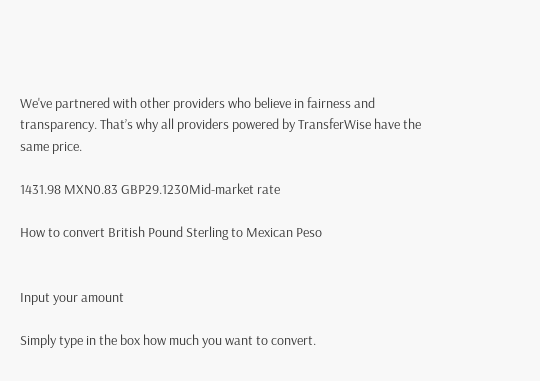We've partnered with other providers who believe in fairness and transparency. That’s why all providers powered by TransferWise have the same price.

1431.98 MXN0.83 GBP29.1230Mid-market rate

How to convert British Pound Sterling to Mexican Peso


Input your amount

Simply type in the box how much you want to convert.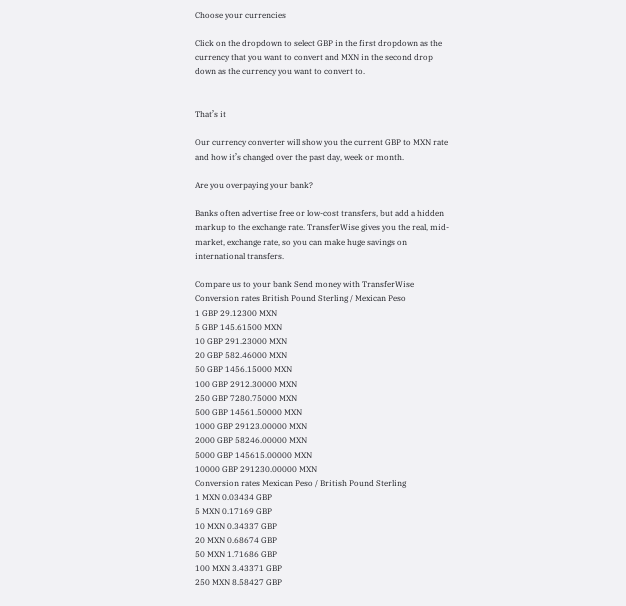Choose your currencies

Click on the dropdown to select GBP in the first dropdown as the currency that you want to convert and MXN in the second drop down as the currency you want to convert to.


That’s it

Our currency converter will show you the current GBP to MXN rate and how it’s changed over the past day, week or month.

Are you overpaying your bank?

Banks often advertise free or low-cost transfers, but add a hidden markup to the exchange rate. TransferWise gives you the real, mid-market, exchange rate, so you can make huge savings on international transfers.

Compare us to your bank Send money with TransferWise
Conversion rates British Pound Sterling / Mexican Peso
1 GBP 29.12300 MXN
5 GBP 145.61500 MXN
10 GBP 291.23000 MXN
20 GBP 582.46000 MXN
50 GBP 1456.15000 MXN
100 GBP 2912.30000 MXN
250 GBP 7280.75000 MXN
500 GBP 14561.50000 MXN
1000 GBP 29123.00000 MXN
2000 GBP 58246.00000 MXN
5000 GBP 145615.00000 MXN
10000 GBP 291230.00000 MXN
Conversion rates Mexican Peso / British Pound Sterling
1 MXN 0.03434 GBP
5 MXN 0.17169 GBP
10 MXN 0.34337 GBP
20 MXN 0.68674 GBP
50 MXN 1.71686 GBP
100 MXN 3.43371 GBP
250 MXN 8.58427 GBP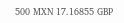500 MXN 17.16855 GBP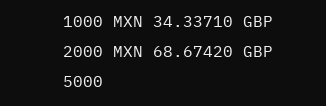1000 MXN 34.33710 GBP
2000 MXN 68.67420 GBP
5000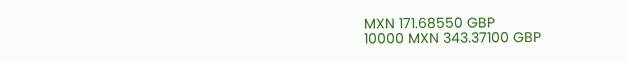MXN 171.68550 GBP
10000 MXN 343.37100 GBP